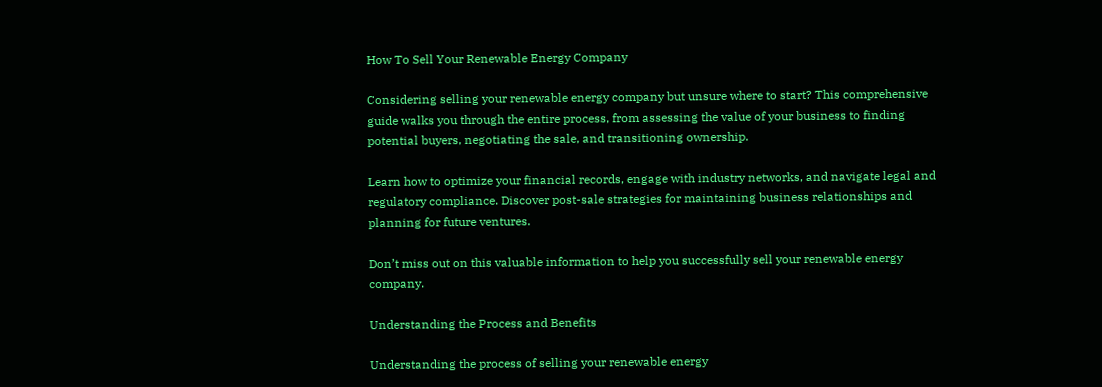How To Sell Your Renewable Energy Company

Considering selling your renewable energy company but unsure where to start? This comprehensive guide walks you through the entire process, from assessing the value of your business to finding potential buyers, negotiating the sale, and transitioning ownership.

Learn how to optimize your financial records, engage with industry networks, and navigate legal and regulatory compliance. Discover post-sale strategies for maintaining business relationships and planning for future ventures.

Don’t miss out on this valuable information to help you successfully sell your renewable energy company.

Understanding the Process and Benefits

Understanding the process of selling your renewable energy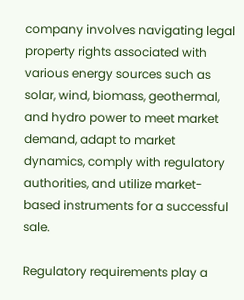company involves navigating legal property rights associated with various energy sources such as solar, wind, biomass, geothermal, and hydro power to meet market demand, adapt to market dynamics, comply with regulatory authorities, and utilize market-based instruments for a successful sale.

Regulatory requirements play a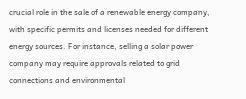crucial role in the sale of a renewable energy company, with specific permits and licenses needed for different energy sources. For instance, selling a solar power company may require approvals related to grid connections and environmental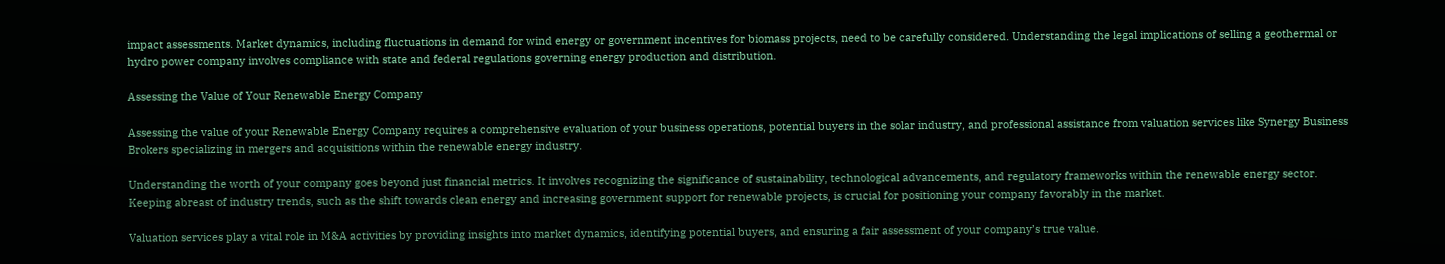impact assessments. Market dynamics, including fluctuations in demand for wind energy or government incentives for biomass projects, need to be carefully considered. Understanding the legal implications of selling a geothermal or hydro power company involves compliance with state and federal regulations governing energy production and distribution.

Assessing the Value of Your Renewable Energy Company

Assessing the value of your Renewable Energy Company requires a comprehensive evaluation of your business operations, potential buyers in the solar industry, and professional assistance from valuation services like Synergy Business Brokers specializing in mergers and acquisitions within the renewable energy industry.

Understanding the worth of your company goes beyond just financial metrics. It involves recognizing the significance of sustainability, technological advancements, and regulatory frameworks within the renewable energy sector. Keeping abreast of industry trends, such as the shift towards clean energy and increasing government support for renewable projects, is crucial for positioning your company favorably in the market.

Valuation services play a vital role in M&A activities by providing insights into market dynamics, identifying potential buyers, and ensuring a fair assessment of your company’s true value.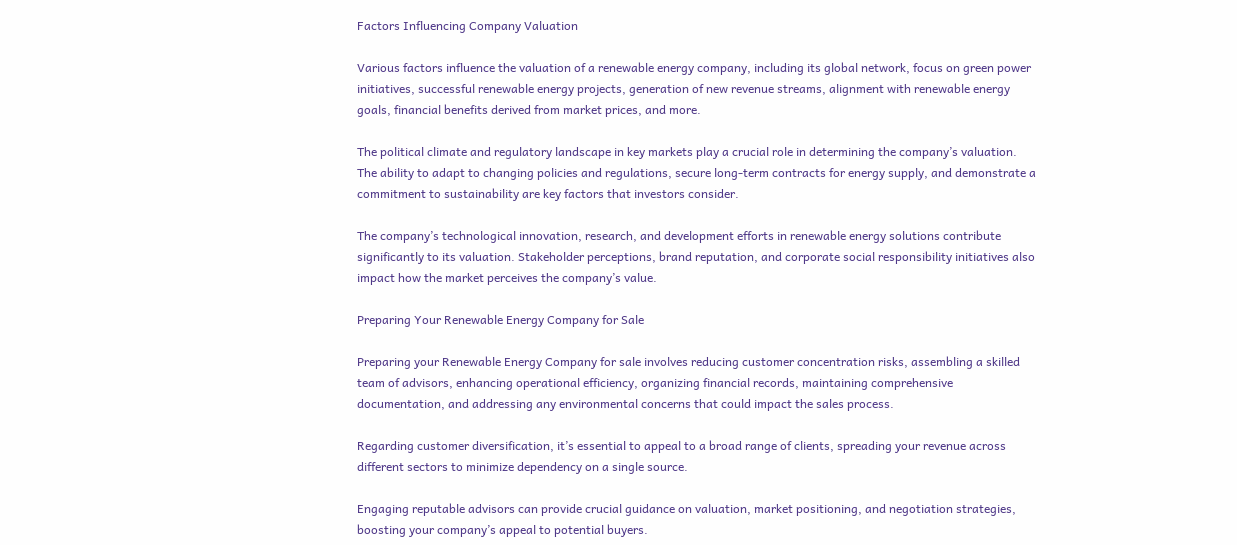Factors Influencing Company Valuation

Various factors influence the valuation of a renewable energy company, including its global network, focus on green power initiatives, successful renewable energy projects, generation of new revenue streams, alignment with renewable energy goals, financial benefits derived from market prices, and more.

The political climate and regulatory landscape in key markets play a crucial role in determining the company’s valuation. The ability to adapt to changing policies and regulations, secure long-term contracts for energy supply, and demonstrate a commitment to sustainability are key factors that investors consider.

The company’s technological innovation, research, and development efforts in renewable energy solutions contribute significantly to its valuation. Stakeholder perceptions, brand reputation, and corporate social responsibility initiatives also impact how the market perceives the company’s value.

Preparing Your Renewable Energy Company for Sale

Preparing your Renewable Energy Company for sale involves reducing customer concentration risks, assembling a skilled team of advisors, enhancing operational efficiency, organizing financial records, maintaining comprehensive documentation, and addressing any environmental concerns that could impact the sales process.

Regarding customer diversification, it’s essential to appeal to a broad range of clients, spreading your revenue across different sectors to minimize dependency on a single source.

Engaging reputable advisors can provide crucial guidance on valuation, market positioning, and negotiation strategies, boosting your company’s appeal to potential buyers.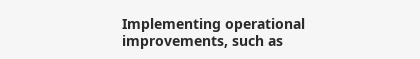Implementing operational improvements, such as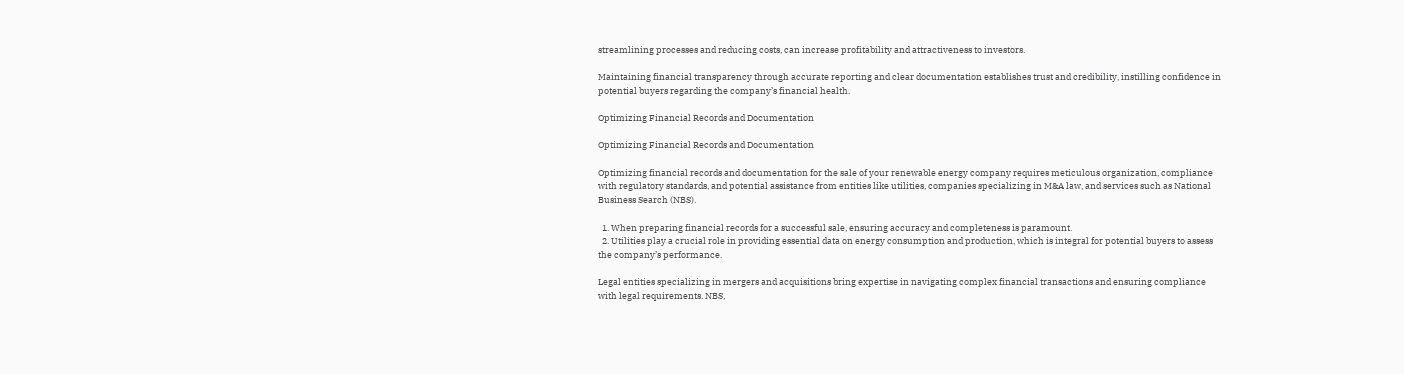streamlining processes and reducing costs, can increase profitability and attractiveness to investors.

Maintaining financial transparency through accurate reporting and clear documentation establishes trust and credibility, instilling confidence in potential buyers regarding the company’s financial health.

Optimizing Financial Records and Documentation

Optimizing Financial Records and Documentation

Optimizing financial records and documentation for the sale of your renewable energy company requires meticulous organization, compliance with regulatory standards, and potential assistance from entities like utilities, companies specializing in M&A law, and services such as National Business Search (NBS).

  1. When preparing financial records for a successful sale, ensuring accuracy and completeness is paramount.
  2. Utilities play a crucial role in providing essential data on energy consumption and production, which is integral for potential buyers to assess the company’s performance.

Legal entities specializing in mergers and acquisitions bring expertise in navigating complex financial transactions and ensuring compliance with legal requirements. NBS,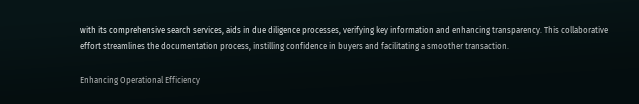with its comprehensive search services, aids in due diligence processes, verifying key information and enhancing transparency. This collaborative effort streamlines the documentation process, instilling confidence in buyers and facilitating a smoother transaction.

Enhancing Operational Efficiency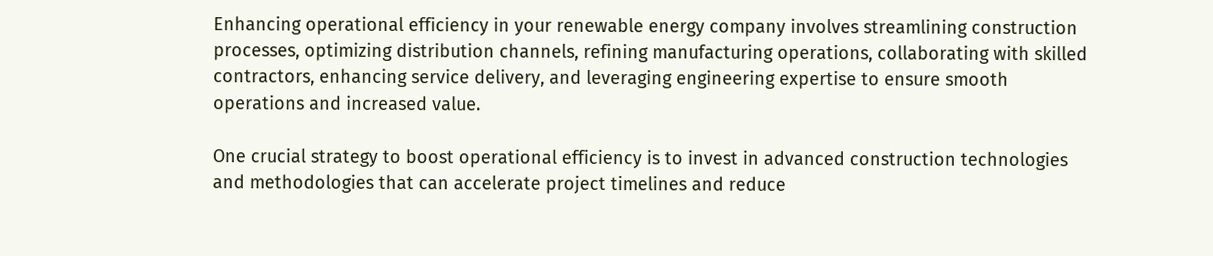Enhancing operational efficiency in your renewable energy company involves streamlining construction processes, optimizing distribution channels, refining manufacturing operations, collaborating with skilled contractors, enhancing service delivery, and leveraging engineering expertise to ensure smooth operations and increased value.

One crucial strategy to boost operational efficiency is to invest in advanced construction technologies and methodologies that can accelerate project timelines and reduce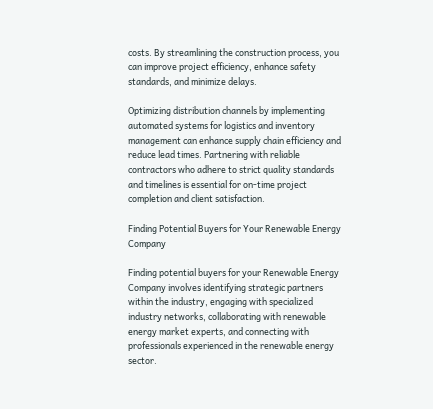costs. By streamlining the construction process, you can improve project efficiency, enhance safety standards, and minimize delays.

Optimizing distribution channels by implementing automated systems for logistics and inventory management can enhance supply chain efficiency and reduce lead times. Partnering with reliable contractors who adhere to strict quality standards and timelines is essential for on-time project completion and client satisfaction.

Finding Potential Buyers for Your Renewable Energy Company

Finding potential buyers for your Renewable Energy Company involves identifying strategic partners within the industry, engaging with specialized industry networks, collaborating with renewable energy market experts, and connecting with professionals experienced in the renewable energy sector.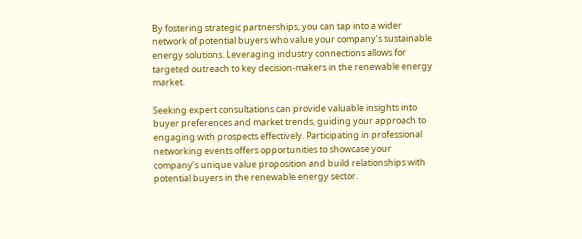By fostering strategic partnerships, you can tap into a wider network of potential buyers who value your company’s sustainable energy solutions. Leveraging industry connections allows for targeted outreach to key decision-makers in the renewable energy market.

Seeking expert consultations can provide valuable insights into buyer preferences and market trends, guiding your approach to engaging with prospects effectively. Participating in professional networking events offers opportunities to showcase your company’s unique value proposition and build relationships with potential buyers in the renewable energy sector.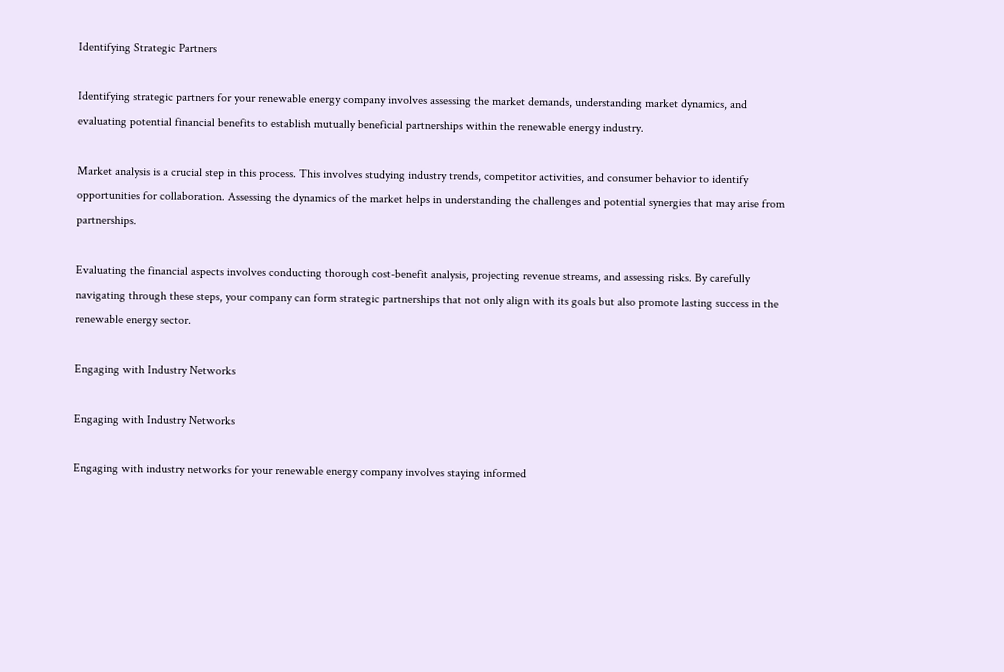Identifying Strategic Partners

Identifying strategic partners for your renewable energy company involves assessing the market demands, understanding market dynamics, and evaluating potential financial benefits to establish mutually beneficial partnerships within the renewable energy industry.

Market analysis is a crucial step in this process. This involves studying industry trends, competitor activities, and consumer behavior to identify opportunities for collaboration. Assessing the dynamics of the market helps in understanding the challenges and potential synergies that may arise from partnerships.

Evaluating the financial aspects involves conducting thorough cost-benefit analysis, projecting revenue streams, and assessing risks. By carefully navigating through these steps, your company can form strategic partnerships that not only align with its goals but also promote lasting success in the renewable energy sector.

Engaging with Industry Networks

Engaging with Industry Networks

Engaging with industry networks for your renewable energy company involves staying informed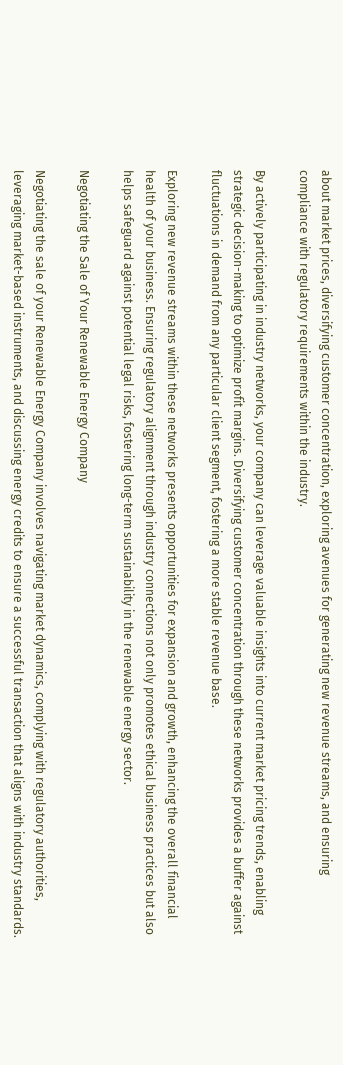about market prices, diversifying customer concentration, exploring avenues for generating new revenue streams, and ensuring compliance with regulatory requirements within the industry.

By actively participating in industry networks, your company can leverage valuable insights into current market pricing trends, enabling strategic decision-making to optimize profit margins. Diversifying customer concentration through these networks provides a buffer against fluctuations in demand from any particular client segment, fostering a more stable revenue base.

Exploring new revenue streams within these networks presents opportunities for expansion and growth, enhancing the overall financial health of your business. Ensuring regulatory alignment through industry connections not only promotes ethical business practices but also helps safeguard against potential legal risks, fostering long-term sustainability in the renewable energy sector.

Negotiating the Sale of Your Renewable Energy Company

Negotiating the sale of your Renewable Energy Company involves navigating market dynamics, complying with regulatory authorities, leveraging market-based instruments, and discussing energy credits to ensure a successful transaction that aligns with industry standards.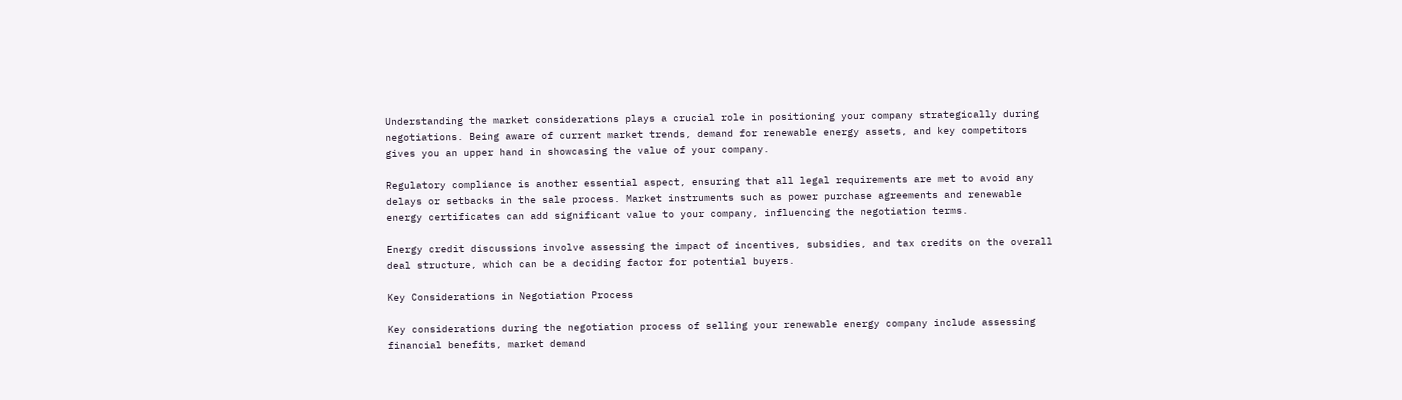Understanding the market considerations plays a crucial role in positioning your company strategically during negotiations. Being aware of current market trends, demand for renewable energy assets, and key competitors gives you an upper hand in showcasing the value of your company.

Regulatory compliance is another essential aspect, ensuring that all legal requirements are met to avoid any delays or setbacks in the sale process. Market instruments such as power purchase agreements and renewable energy certificates can add significant value to your company, influencing the negotiation terms.

Energy credit discussions involve assessing the impact of incentives, subsidies, and tax credits on the overall deal structure, which can be a deciding factor for potential buyers.

Key Considerations in Negotiation Process

Key considerations during the negotiation process of selling your renewable energy company include assessing financial benefits, market demand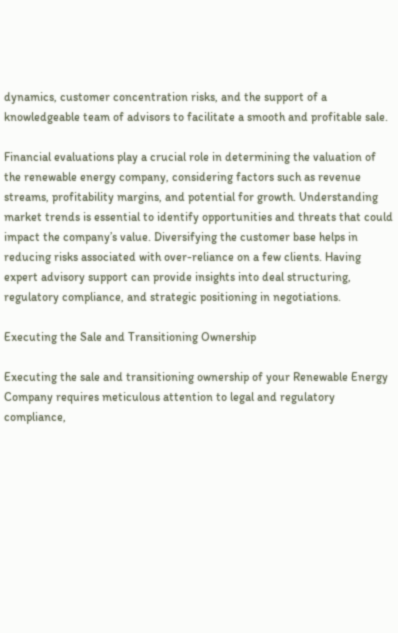dynamics, customer concentration risks, and the support of a knowledgeable team of advisors to facilitate a smooth and profitable sale.

Financial evaluations play a crucial role in determining the valuation of the renewable energy company, considering factors such as revenue streams, profitability margins, and potential for growth. Understanding market trends is essential to identify opportunities and threats that could impact the company’s value. Diversifying the customer base helps in reducing risks associated with over-reliance on a few clients. Having expert advisory support can provide insights into deal structuring, regulatory compliance, and strategic positioning in negotiations.

Executing the Sale and Transitioning Ownership

Executing the sale and transitioning ownership of your Renewable Energy Company requires meticulous attention to legal and regulatory compliance,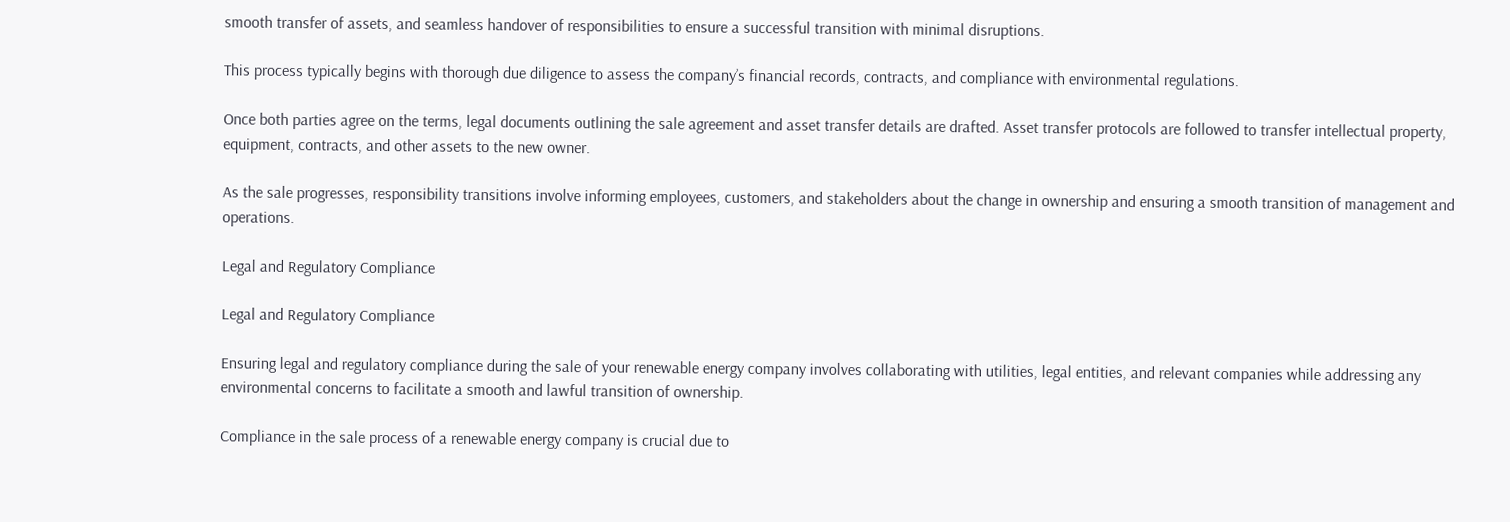smooth transfer of assets, and seamless handover of responsibilities to ensure a successful transition with minimal disruptions.

This process typically begins with thorough due diligence to assess the company’s financial records, contracts, and compliance with environmental regulations.

Once both parties agree on the terms, legal documents outlining the sale agreement and asset transfer details are drafted. Asset transfer protocols are followed to transfer intellectual property, equipment, contracts, and other assets to the new owner.

As the sale progresses, responsibility transitions involve informing employees, customers, and stakeholders about the change in ownership and ensuring a smooth transition of management and operations.

Legal and Regulatory Compliance

Legal and Regulatory Compliance

Ensuring legal and regulatory compliance during the sale of your renewable energy company involves collaborating with utilities, legal entities, and relevant companies while addressing any environmental concerns to facilitate a smooth and lawful transition of ownership.

Compliance in the sale process of a renewable energy company is crucial due to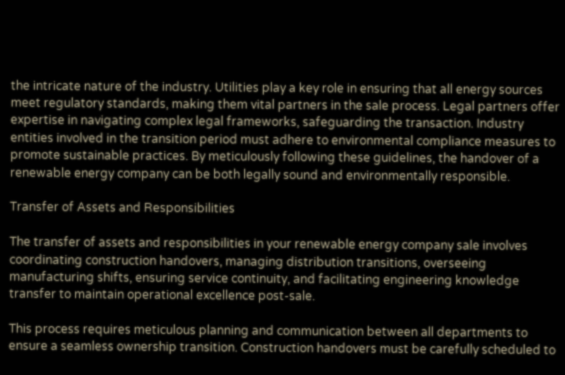the intricate nature of the industry. Utilities play a key role in ensuring that all energy sources meet regulatory standards, making them vital partners in the sale process. Legal partners offer expertise in navigating complex legal frameworks, safeguarding the transaction. Industry entities involved in the transition period must adhere to environmental compliance measures to promote sustainable practices. By meticulously following these guidelines, the handover of a renewable energy company can be both legally sound and environmentally responsible.

Transfer of Assets and Responsibilities

The transfer of assets and responsibilities in your renewable energy company sale involves coordinating construction handovers, managing distribution transitions, overseeing manufacturing shifts, ensuring service continuity, and facilitating engineering knowledge transfer to maintain operational excellence post-sale.

This process requires meticulous planning and communication between all departments to ensure a seamless ownership transition. Construction handovers must be carefully scheduled to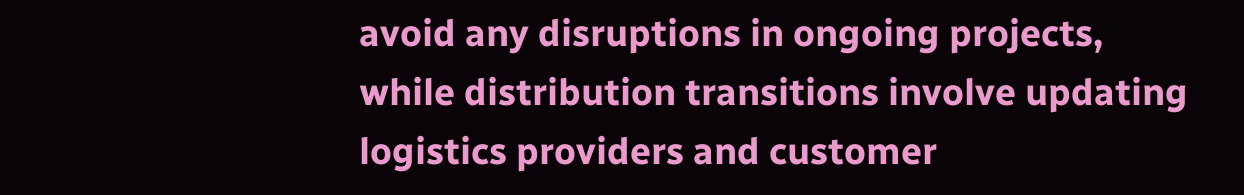avoid any disruptions in ongoing projects, while distribution transitions involve updating logistics providers and customer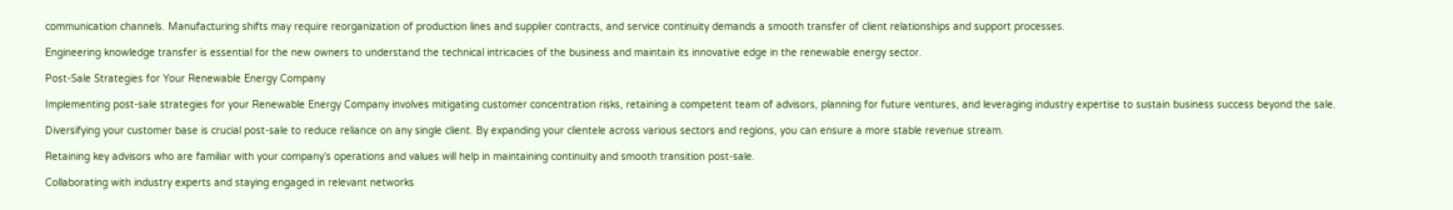communication channels. Manufacturing shifts may require reorganization of production lines and supplier contracts, and service continuity demands a smooth transfer of client relationships and support processes.

Engineering knowledge transfer is essential for the new owners to understand the technical intricacies of the business and maintain its innovative edge in the renewable energy sector.

Post-Sale Strategies for Your Renewable Energy Company

Implementing post-sale strategies for your Renewable Energy Company involves mitigating customer concentration risks, retaining a competent team of advisors, planning for future ventures, and leveraging industry expertise to sustain business success beyond the sale.

Diversifying your customer base is crucial post-sale to reduce reliance on any single client. By expanding your clientele across various sectors and regions, you can ensure a more stable revenue stream.

Retaining key advisors who are familiar with your company’s operations and values will help in maintaining continuity and smooth transition post-sale.

Collaborating with industry experts and staying engaged in relevant networks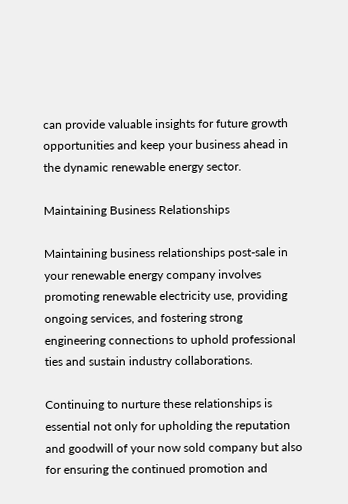can provide valuable insights for future growth opportunities and keep your business ahead in the dynamic renewable energy sector.

Maintaining Business Relationships

Maintaining business relationships post-sale in your renewable energy company involves promoting renewable electricity use, providing ongoing services, and fostering strong engineering connections to uphold professional ties and sustain industry collaborations.

Continuing to nurture these relationships is essential not only for upholding the reputation and goodwill of your now sold company but also for ensuring the continued promotion and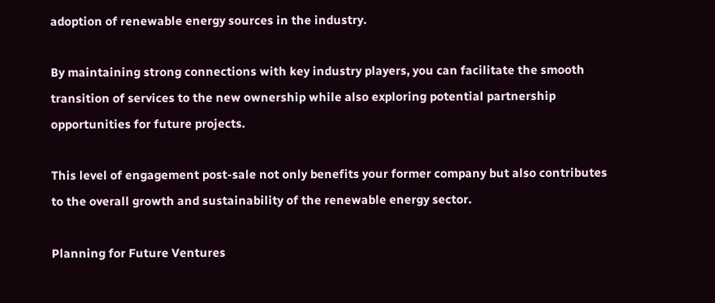adoption of renewable energy sources in the industry.

By maintaining strong connections with key industry players, you can facilitate the smooth transition of services to the new ownership while also exploring potential partnership opportunities for future projects.

This level of engagement post-sale not only benefits your former company but also contributes to the overall growth and sustainability of the renewable energy sector.

Planning for Future Ventures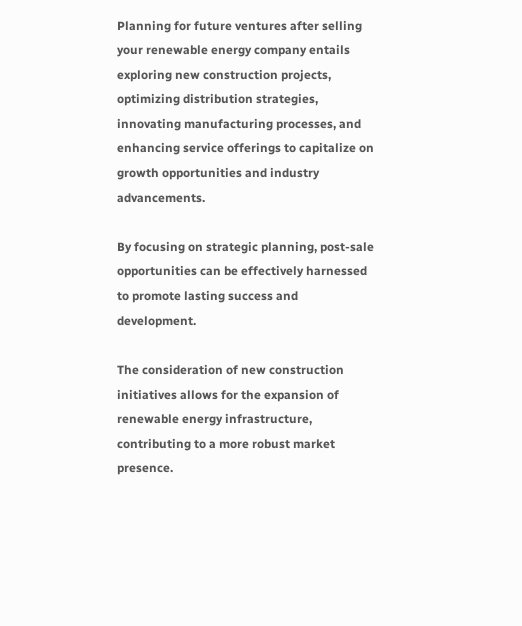Planning for future ventures after selling your renewable energy company entails exploring new construction projects, optimizing distribution strategies, innovating manufacturing processes, and enhancing service offerings to capitalize on growth opportunities and industry advancements.

By focusing on strategic planning, post-sale opportunities can be effectively harnessed to promote lasting success and development.

The consideration of new construction initiatives allows for the expansion of renewable energy infrastructure, contributing to a more robust market presence.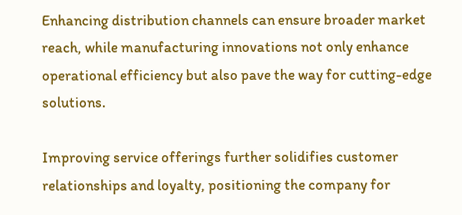Enhancing distribution channels can ensure broader market reach, while manufacturing innovations not only enhance operational efficiency but also pave the way for cutting-edge solutions.

Improving service offerings further solidifies customer relationships and loyalty, positioning the company for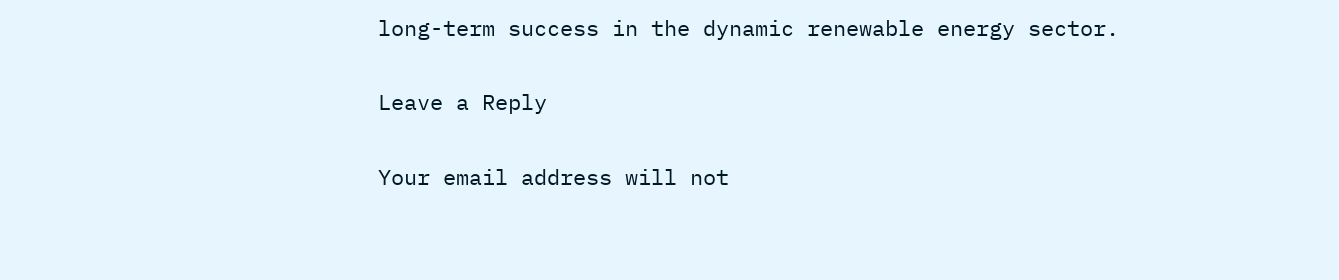long-term success in the dynamic renewable energy sector.

Leave a Reply

Your email address will not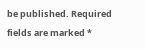be published. Required fields are marked *